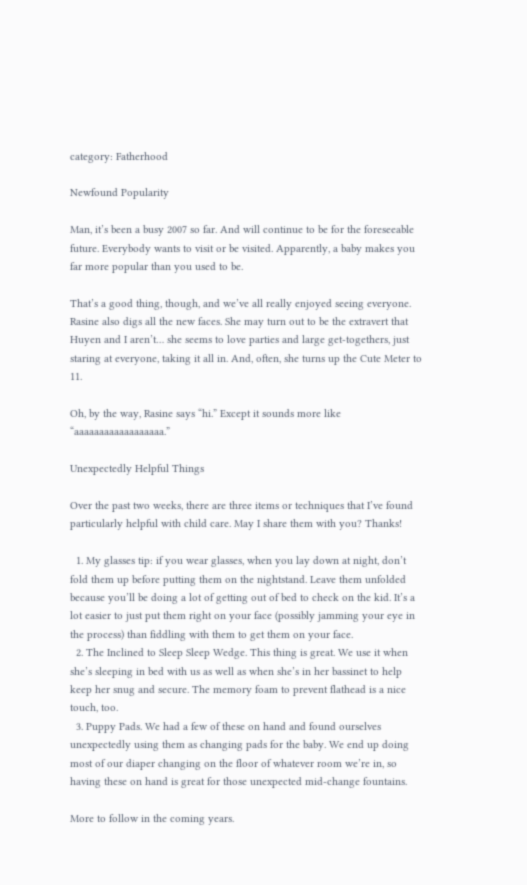category: Fatherhood

Newfound Popularity

Man, it’s been a busy 2007 so far. And will continue to be for the foreseeable future. Everybody wants to visit or be visited. Apparently, a baby makes you far more popular than you used to be.

That’s a good thing, though, and we’ve all really enjoyed seeing everyone. Rasine also digs all the new faces. She may turn out to be the extravert that Huyen and I aren’t… she seems to love parties and large get-togethers, just staring at everyone, taking it all in. And, often, she turns up the Cute Meter to 11.

Oh, by the way, Rasine says “hi.” Except it sounds more like “aaaaaaaaaaaaaaaaaa.”

Unexpectedly Helpful Things

Over the past two weeks, there are three items or techniques that I’ve found particularly helpful with child care. May I share them with you? Thanks!

  1. My glasses tip: if you wear glasses, when you lay down at night, don’t fold them up before putting them on the nightstand. Leave them unfolded because you’ll be doing a lot of getting out of bed to check on the kid. It’s a lot easier to just put them right on your face (possibly jamming your eye in the process) than fiddling with them to get them on your face.
  2. The Inclined to Sleep Sleep Wedge. This thing is great. We use it when she’s sleeping in bed with us as well as when she’s in her bassinet to help keep her snug and secure. The memory foam to prevent flathead is a nice touch, too.
  3. Puppy Pads. We had a few of these on hand and found ourselves unexpectedly using them as changing pads for the baby. We end up doing most of our diaper changing on the floor of whatever room we’re in, so having these on hand is great for those unexpected mid-change fountains.

More to follow in the coming years.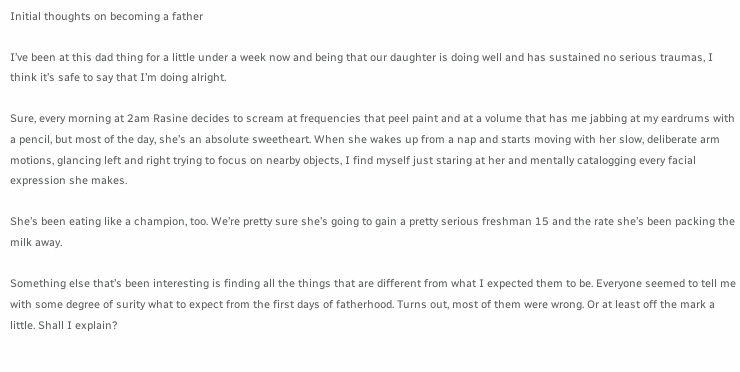Initial thoughts on becoming a father

I’ve been at this dad thing for a little under a week now and being that our daughter is doing well and has sustained no serious traumas, I think it’s safe to say that I’m doing alright.

Sure, every morning at 2am Rasine decides to scream at frequencies that peel paint and at a volume that has me jabbing at my eardrums with a pencil, but most of the day, she’s an absolute sweetheart. When she wakes up from a nap and starts moving with her slow, deliberate arm motions, glancing left and right trying to focus on nearby objects, I find myself just staring at her and mentally catalogging every facial expression she makes.

She’s been eating like a champion, too. We’re pretty sure she’s going to gain a pretty serious freshman 15 and the rate she’s been packing the milk away.

Something else that’s been interesting is finding all the things that are different from what I expected them to be. Everyone seemed to tell me with some degree of surity what to expect from the first days of fatherhood. Turns out, most of them were wrong. Or at least off the mark a little. Shall I explain?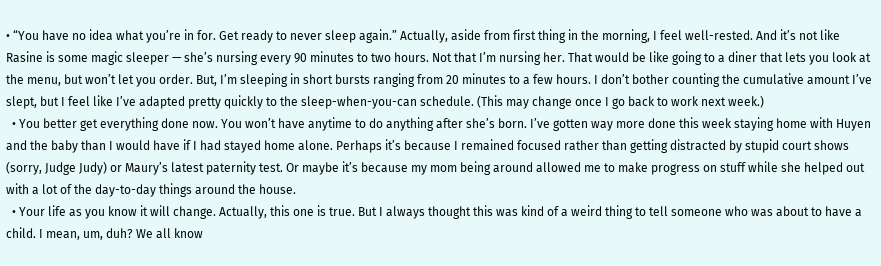• “You have no idea what you’re in for. Get ready to never sleep again.” Actually, aside from first thing in the morning, I feel well-rested. And it’s not like Rasine is some magic sleeper — she’s nursing every 90 minutes to two hours. Not that I’m nursing her. That would be like going to a diner that lets you look at the menu, but won’t let you order. But, I’m sleeping in short bursts ranging from 20 minutes to a few hours. I don’t bother counting the cumulative amount I’ve slept, but I feel like I’ve adapted pretty quickly to the sleep-when-you-can schedule. (This may change once I go back to work next week.)
  • You better get everything done now. You won’t have anytime to do anything after she’s born. I’ve gotten way more done this week staying home with Huyen and the baby than I would have if I had stayed home alone. Perhaps it’s because I remained focused rather than getting distracted by stupid court shows (sorry, Judge Judy) or Maury’s latest paternity test. Or maybe it’s because my mom being around allowed me to make progress on stuff while she helped out with a lot of the day-to-day things around the house.
  • Your life as you know it will change. Actually, this one is true. But I always thought this was kind of a weird thing to tell someone who was about to have a child. I mean, um, duh? We all know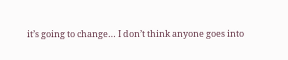it’s going to change… I don’t think anyone goes into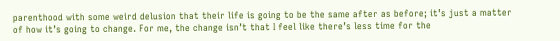parenthood with some weird delusion that their life is going to be the same after as before; it’s just a matter of how it’s going to change. For me, the change isn’t that I feel like there’s less time for the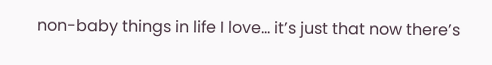non-baby things in life I love… it’s just that now there’s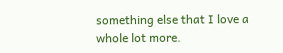something else that I love a whole lot more.